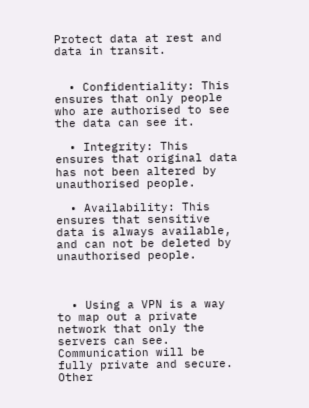Protect data at rest and data in transit.


  • Confidentiality: This ensures that only people who are authorised to see the data can see it.

  • Integrity: This ensures that original data has not been altered by unauthorised people.

  • Availability: This ensures that sensitive data is always available, and can not be deleted by unauthorised people.



  • Using a VPN is a way to map out a private network that only the servers can see. Communication will be fully private and secure. Other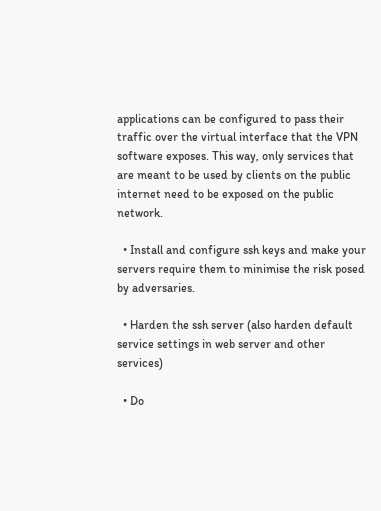applications can be configured to pass their traffic over the virtual interface that the VPN software exposes. This way, only services that are meant to be used by clients on the public internet need to be exposed on the public network.

  • Install and configure ssh keys and make your servers require them to minimise the risk posed by adversaries.

  • Harden the ssh server (also harden default service settings in web server and other services)

  • Do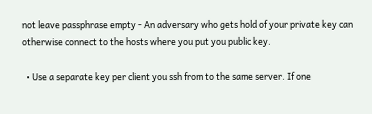not leave passphrase empty - An adversary who gets hold of your private key can otherwise connect to the hosts where you put you public key.

  • Use a separate key per client you ssh from to the same server. If one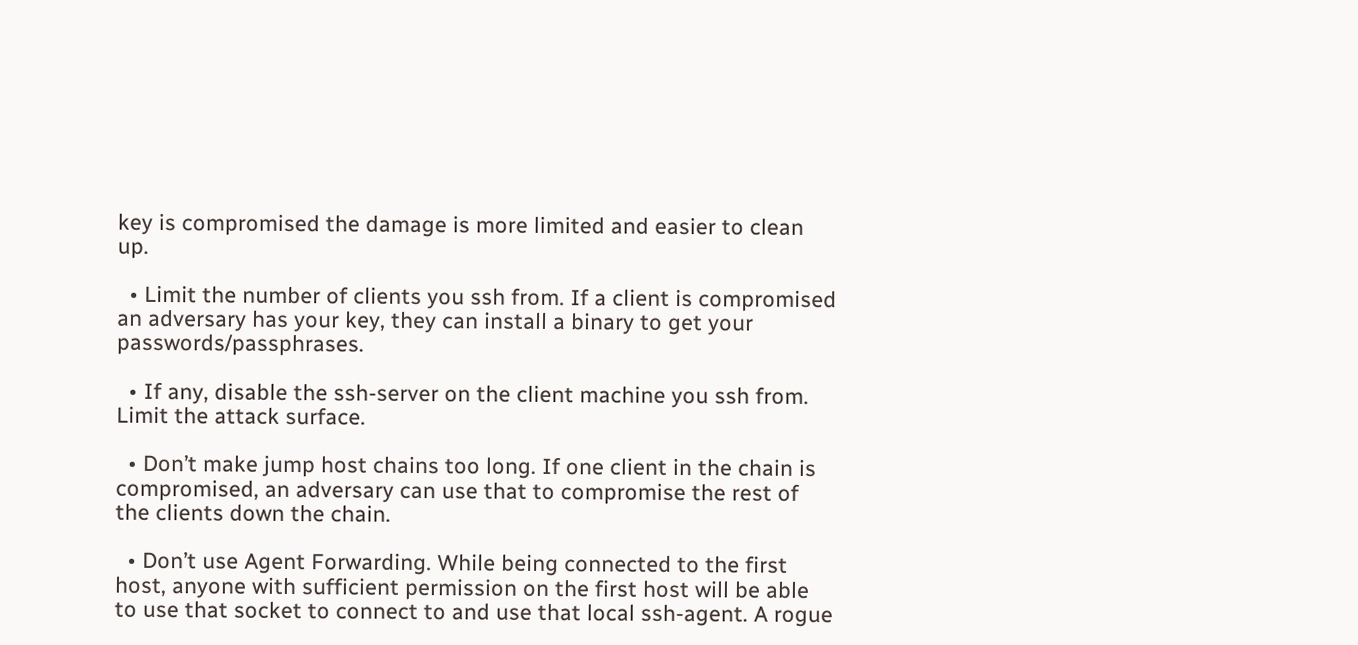key is compromised the damage is more limited and easier to clean up.

  • Limit the number of clients you ssh from. If a client is compromised an adversary has your key, they can install a binary to get your passwords/passphrases.

  • If any, disable the ssh-server on the client machine you ssh from. Limit the attack surface.

  • Don’t make jump host chains too long. If one client in the chain is compromised, an adversary can use that to compromise the rest of the clients down the chain.

  • Don’t use Agent Forwarding. While being connected to the first host, anyone with sufficient permission on the first host will be able to use that socket to connect to and use that local ssh-agent. A rogue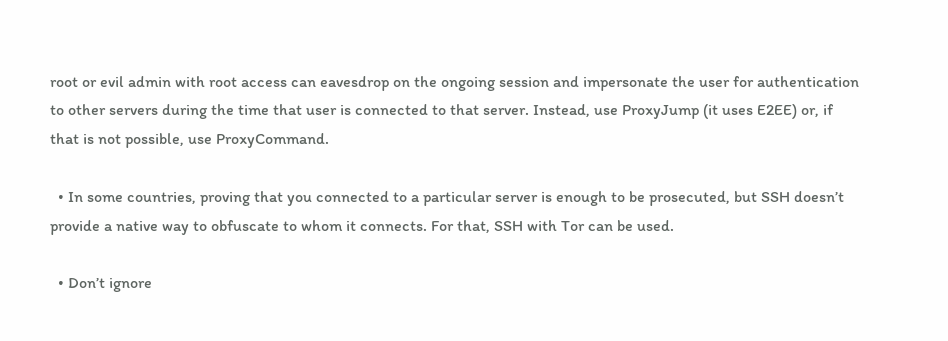root or evil admin with root access can eavesdrop on the ongoing session and impersonate the user for authentication to other servers during the time that user is connected to that server. Instead, use ProxyJump (it uses E2EE) or, if that is not possible, use ProxyCommand.

  • In some countries, proving that you connected to a particular server is enough to be prosecuted, but SSH doesn’t provide a native way to obfuscate to whom it connects. For that, SSH with Tor can be used.

  • Don’t ignore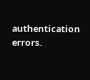authentication errors.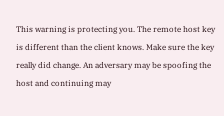This warning is protecting you. The remote host key is different than the client knows. Make sure the key really did change. An adversary may be spoofing the host and continuing may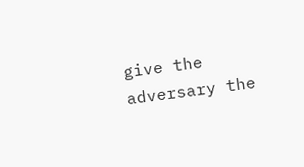give the adversary the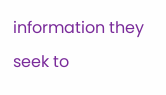information they seek to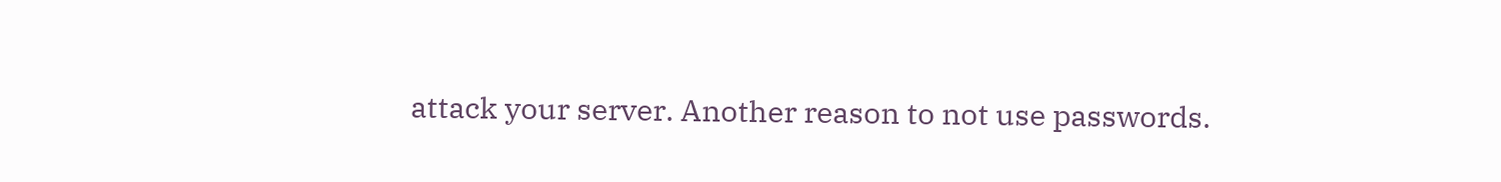attack your server. Another reason to not use passwords.